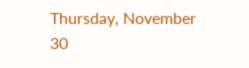Thursday, November 30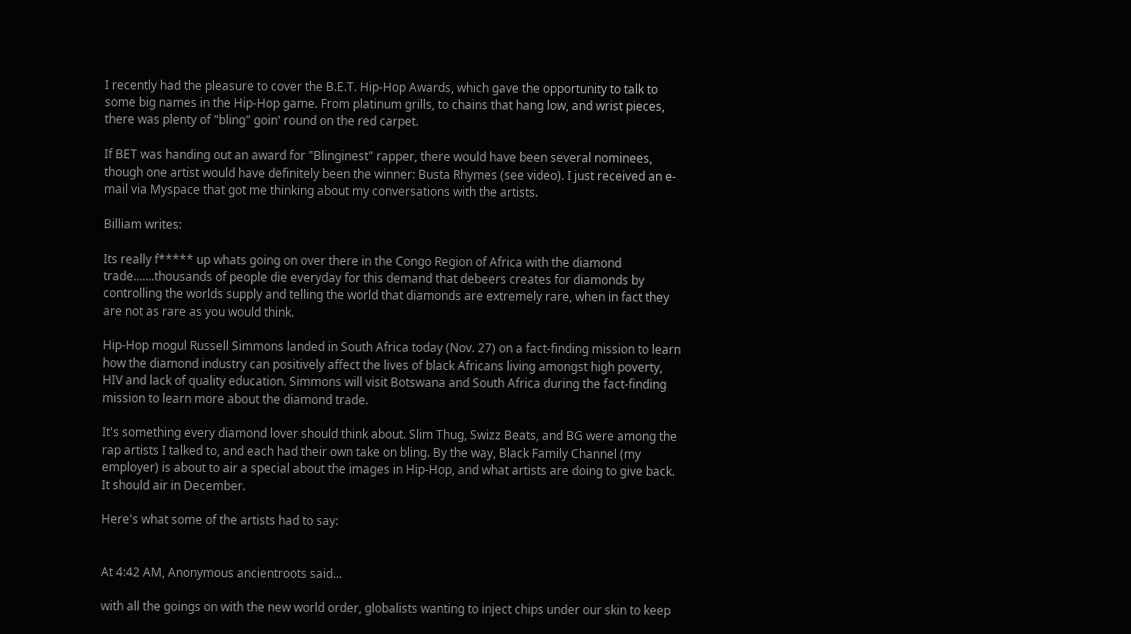I recently had the pleasure to cover the B.E.T. Hip-Hop Awards, which gave the opportunity to talk to some big names in the Hip-Hop game. From platinum grills, to chains that hang low, and wrist pieces, there was plenty of "bling" goin' round on the red carpet.

If BET was handing out an award for "Blinginest" rapper, there would have been several nominees, though one artist would have definitely been the winner: Busta Rhymes (see video). I just received an e-mail via Myspace that got me thinking about my conversations with the artists.

Billiam writes:

Its really f***** up whats going on over there in the Congo Region of Africa with the diamond trade.......thousands of people die everyday for this demand that debeers creates for diamonds by controlling the worlds supply and telling the world that diamonds are extremely rare, when in fact they are not as rare as you would think.

Hip-Hop mogul Russell Simmons landed in South Africa today (Nov. 27) on a fact-finding mission to learn how the diamond industry can positively affect the lives of black Africans living amongst high poverty, HIV and lack of quality education. Simmons will visit Botswana and South Africa during the fact-finding mission to learn more about the diamond trade.

It's something every diamond lover should think about. Slim Thug, Swizz Beats, and BG were among the rap artists I talked to, and each had their own take on bling. By the way, Black Family Channel (my employer) is about to air a special about the images in Hip-Hop, and what artists are doing to give back. It should air in December.

Here's what some of the artists had to say:


At 4:42 AM, Anonymous ancientroots said...

with all the goings on with the new world order, globalists wanting to inject chips under our skin to keep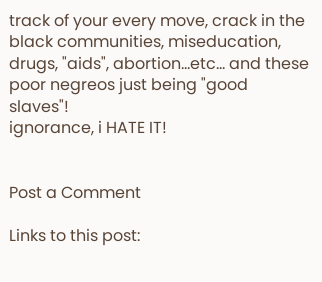track of your every move, crack in the black communities, miseducation, drugs, "aids", abortion...etc... and these poor negreos just being "good slaves"!
ignorance, i HATE IT!


Post a Comment

Links to this post: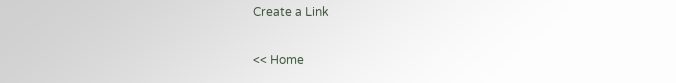Create a Link

<< Home